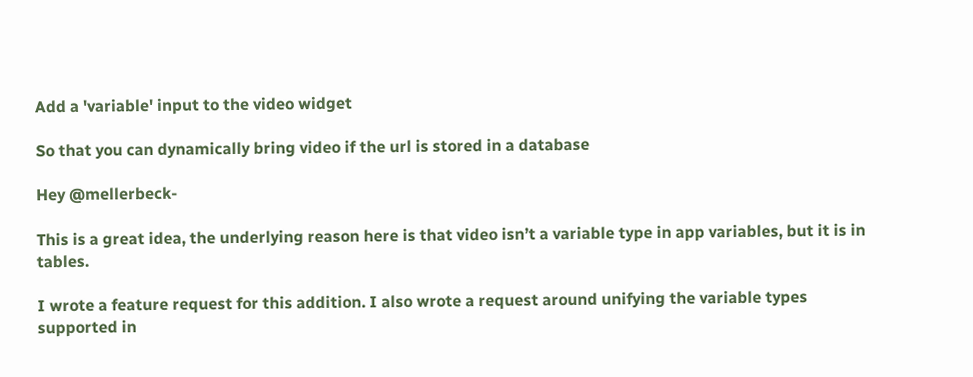Add a 'variable' input to the video widget

So that you can dynamically bring video if the url is stored in a database

Hey @mellerbeck-

This is a great idea, the underlying reason here is that video isn’t a variable type in app variables, but it is in tables.

I wrote a feature request for this addition. I also wrote a request around unifying the variable types supported in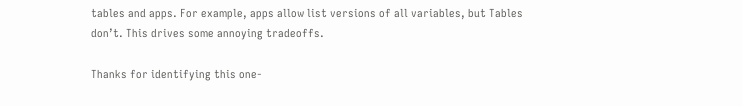tables and apps. For example, apps allow list versions of all variables, but Tables don’t. This drives some annoying tradeoffs.

Thanks for identifying this one-